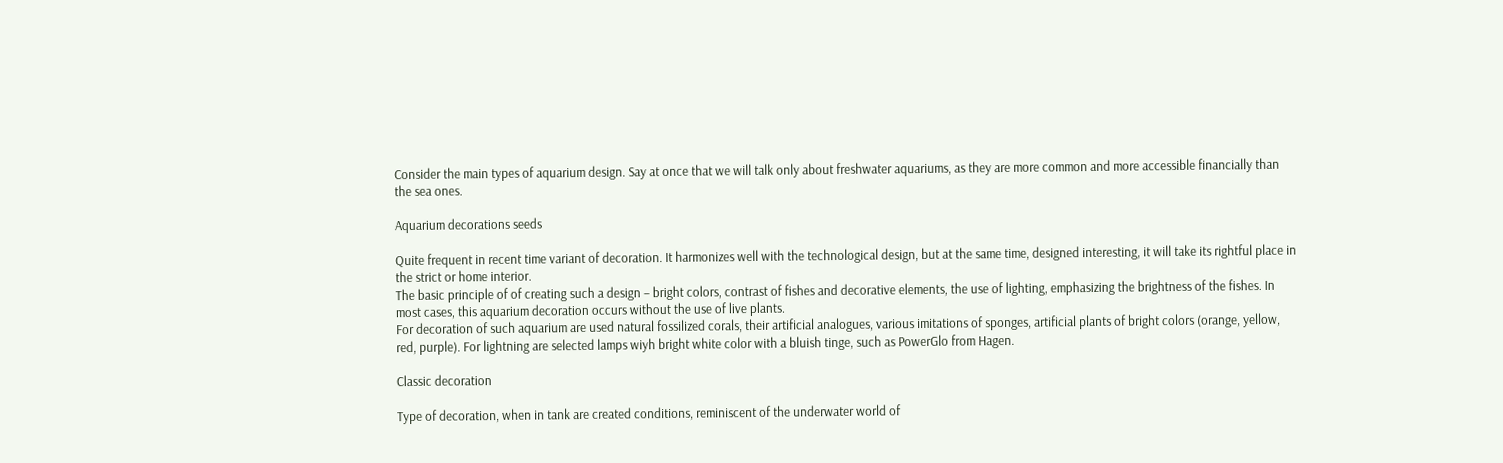Consider the main types of aquarium design. Say at once that we will talk only about freshwater aquariums, as they are more common and more accessible financially than the sea ones.

Aquarium decorations seeds

Quite frequent in recent time variant of decoration. It harmonizes well with the technological design, but at the same time, designed interesting, it will take its rightful place in the strict or home interior.
The basic principle of of creating such a design – bright colors, contrast of fishes and decorative elements, the use of lighting, emphasizing the brightness of the fishes. In most cases, this aquarium decoration occurs without the use of live plants.
For decoration of such aquarium are used natural fossilized corals, their artificial analogues, various imitations of sponges, artificial plants of bright colors (orange, yellow, red, purple). For lightning are selected lamps wiyh bright white color with a bluish tinge, such as PowerGlo from Hagen.

Classic decoration

Type of decoration, when in tank are created conditions, reminiscent of the underwater world of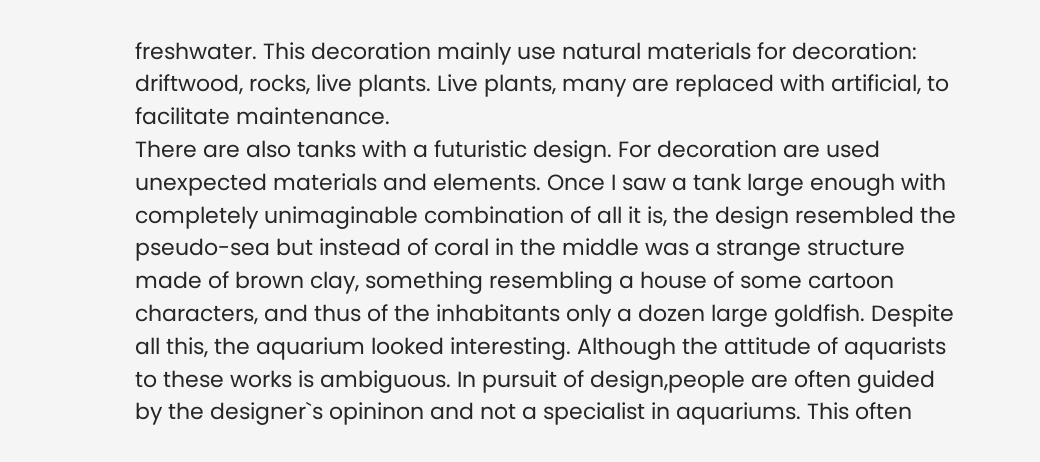freshwater. This decoration mainly use natural materials for decoration: driftwood, rocks, live plants. Live plants, many are replaced with artificial, to facilitate maintenance.
There are also tanks with a futuristic design. For decoration are used unexpected materials and elements. Once I saw a tank large enough with completely unimaginable combination of all it is, the design resembled the pseudo-sea but instead of coral in the middle was a strange structure made of brown clay, something resembling a house of some cartoon characters, and thus of the inhabitants only a dozen large goldfish. Despite all this, the aquarium looked interesting. Although the attitude of aquarists to these works is ambiguous. In pursuit of design,people are often guided by the designer`s opininon and not a specialist in aquariums. This often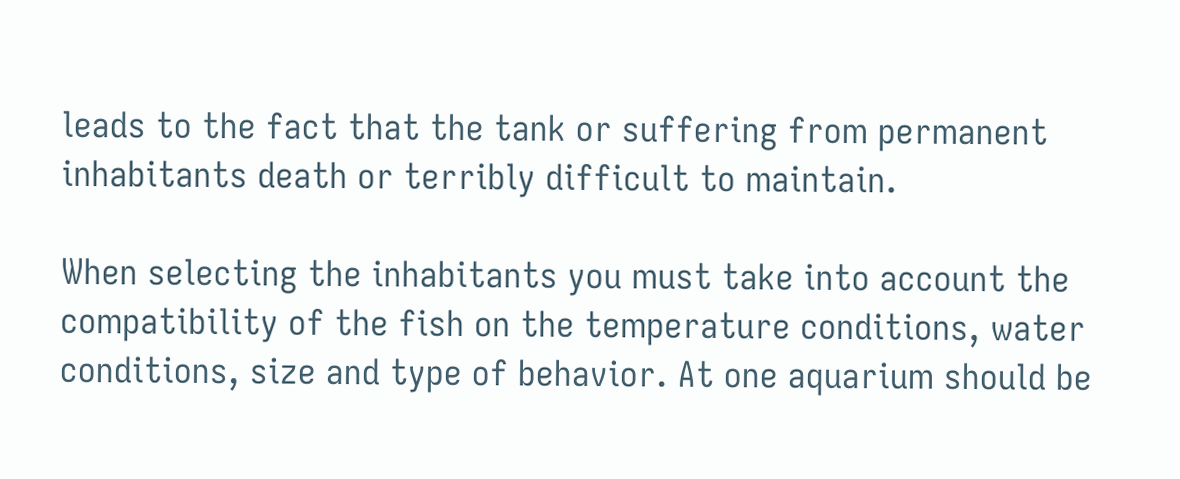leads to the fact that the tank or suffering from permanent inhabitants death or terribly difficult to maintain.

When selecting the inhabitants you must take into account the compatibility of the fish on the temperature conditions, water conditions, size and type of behavior. At one aquarium should be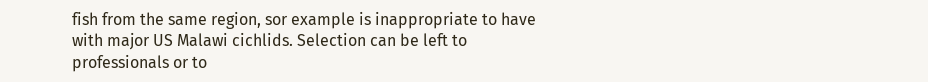fish from the same region, sor example is inappropriate to have with major US Malawi cichlids. Selection can be left to professionals or to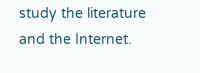study the literature and the Internet.